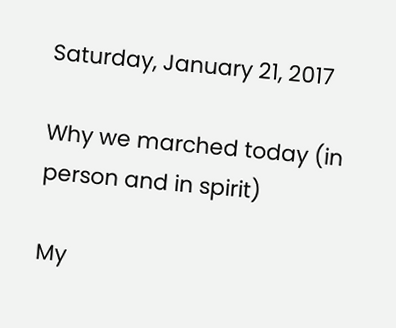Saturday, January 21, 2017

Why we marched today (in person and in spirit)

My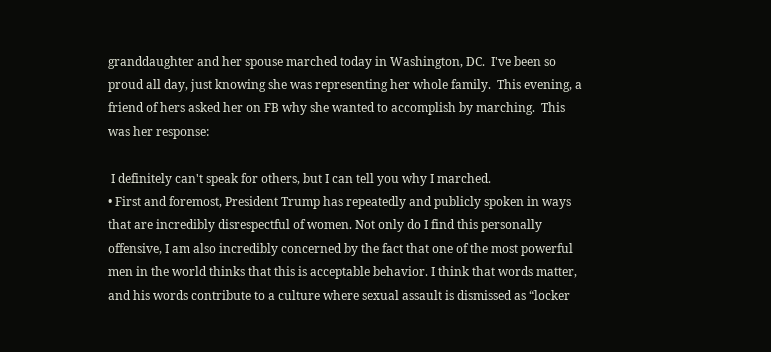granddaughter and her spouse marched today in Washington, DC.  I've been so proud all day, just knowing she was representing her whole family.  This evening, a friend of hers asked her on FB why she wanted to accomplish by marching.  This was her response:

 I definitely can't speak for others, but I can tell you why I marched.
• First and foremost, President Trump has repeatedly and publicly spoken in ways that are incredibly disrespectful of women. Not only do I find this personally offensive, I am also incredibly concerned by the fact that one of the most powerful men in the world thinks that this is acceptable behavior. I think that words matter, and his words contribute to a culture where sexual assault is dismissed as “locker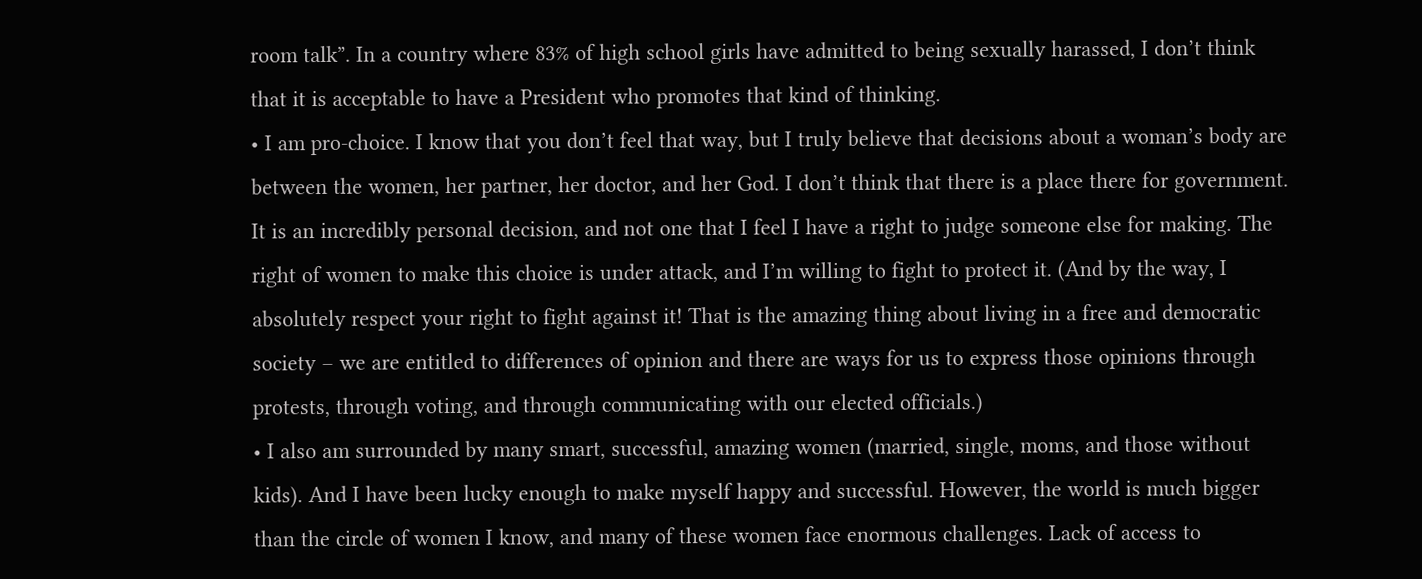room talk”. In a country where 83% of high school girls have admitted to being sexually harassed, I don’t think that it is acceptable to have a President who promotes that kind of thinking.
• I am pro-choice. I know that you don’t feel that way, but I truly believe that decisions about a woman’s body are between the women, her partner, her doctor, and her God. I don’t think that there is a place there for government. It is an incredibly personal decision, and not one that I feel I have a right to judge someone else for making. The right of women to make this choice is under attack, and I’m willing to fight to protect it. (And by the way, I absolutely respect your right to fight against it! That is the amazing thing about living in a free and democratic society – we are entitled to differences of opinion and there are ways for us to express those opinions through protests, through voting, and through communicating with our elected officials.)
• I also am surrounded by many smart, successful, amazing women (married, single, moms, and those without kids). And I have been lucky enough to make myself happy and successful. However, the world is much bigger than the circle of women I know, and many of these women face enormous challenges. Lack of access to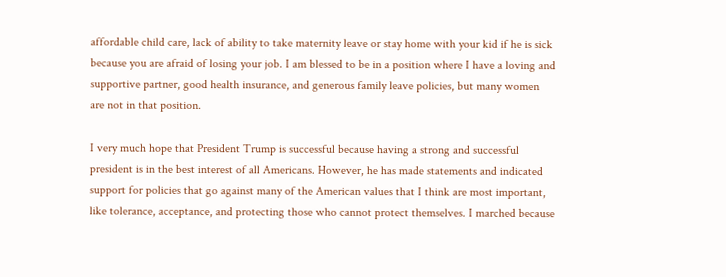affordable child care, lack of ability to take maternity leave or stay home with your kid if he is sick because you are afraid of losing your job. I am blessed to be in a position where I have a loving and supportive partner, good health insurance, and generous family leave policies, but many women are not in that position.

I very much hope that President Trump is successful because having a strong and successful president is in the best interest of all Americans. However, he has made statements and indicated support for policies that go against many of the American values that I think are most important, like tolerance, acceptance, and protecting those who cannot protect themselves. I marched because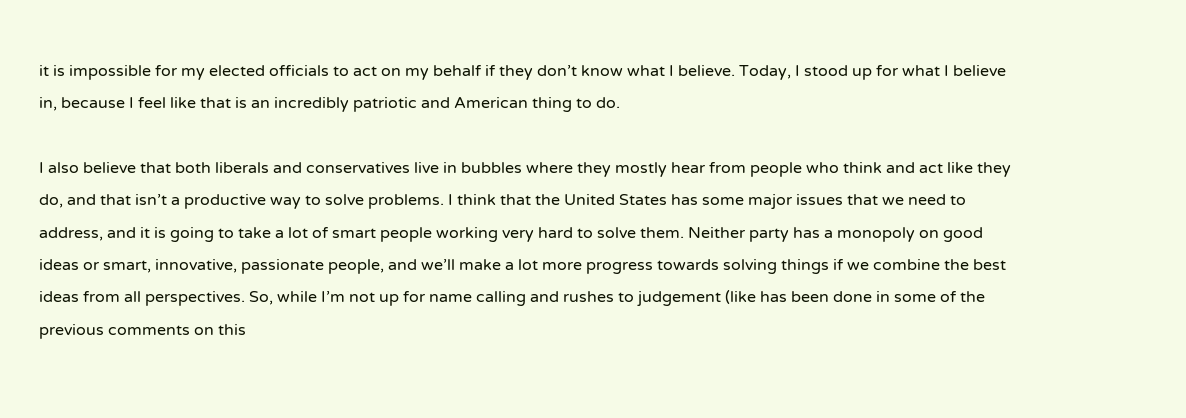it is impossible for my elected officials to act on my behalf if they don’t know what I believe. Today, I stood up for what I believe in, because I feel like that is an incredibly patriotic and American thing to do.

I also believe that both liberals and conservatives live in bubbles where they mostly hear from people who think and act like they do, and that isn’t a productive way to solve problems. I think that the United States has some major issues that we need to address, and it is going to take a lot of smart people working very hard to solve them. Neither party has a monopoly on good ideas or smart, innovative, passionate people, and we’ll make a lot more progress towards solving things if we combine the best ideas from all perspectives. So, while I’m not up for name calling and rushes to judgement (like has been done in some of the previous comments on this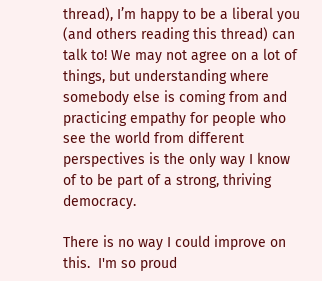thread), I’m happy to be a liberal you (and others reading this thread) can talk to! We may not agree on a lot of things, but understanding where somebody else is coming from and practicing empathy for people who see the world from different perspectives is the only way I know of to be part of a strong, thriving democracy.

There is no way I could improve on this.  I'm so proud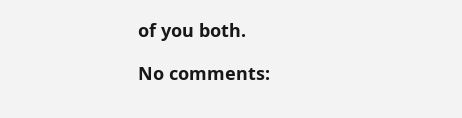of you both.

No comments: